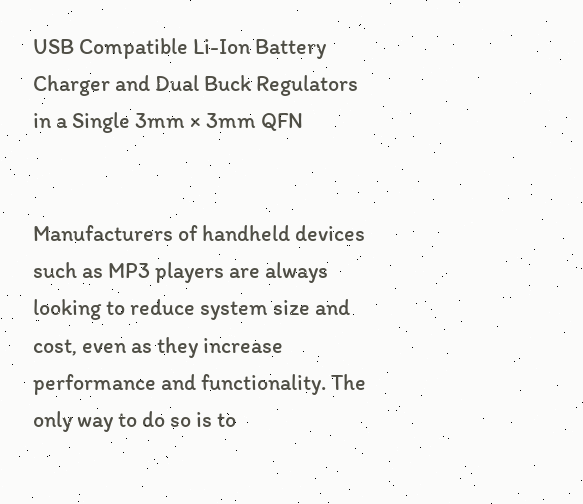USB Compatible Li-Ion Battery Charger and Dual Buck Regulators in a Single 3mm × 3mm QFN


Manufacturers of handheld devices such as MP3 players are always looking to reduce system size and cost, even as they increase performance and functionality. The only way to do so is to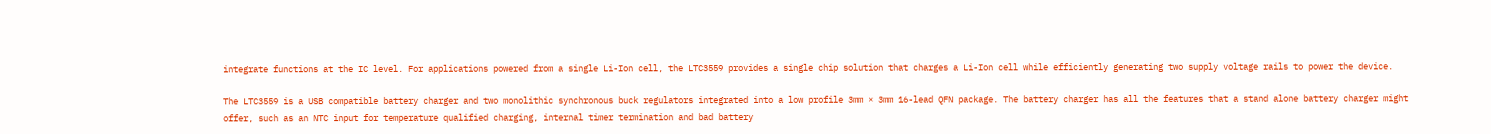integrate functions at the IC level. For applications powered from a single Li-Ion cell, the LTC3559 provides a single chip solution that charges a Li-Ion cell while efficiently generating two supply voltage rails to power the device.

The LTC3559 is a USB compatible battery charger and two monolithic synchronous buck regulators integrated into a low profile 3mm × 3mm 16-lead QFN package. The battery charger has all the features that a stand alone battery charger might offer, such as an NTC input for temperature qualified charging, internal timer termination and bad battery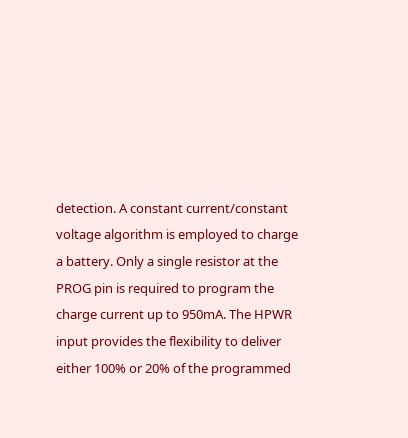detection. A constant current/constant voltage algorithm is employed to charge a battery. Only a single resistor at the PROG pin is required to program the charge current up to 950mA. The HPWR input provides the flexibility to deliver either 100% or 20% of the programmed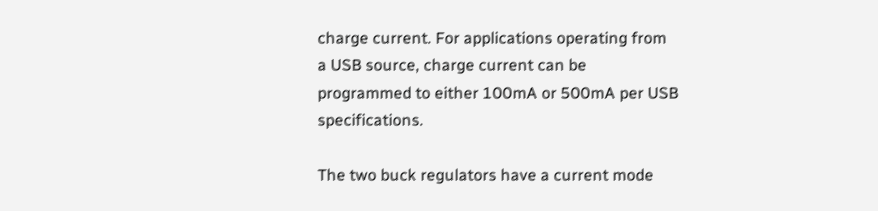charge current. For applications operating from a USB source, charge current can be programmed to either 100mA or 500mA per USB specifications.

The two buck regulators have a current mode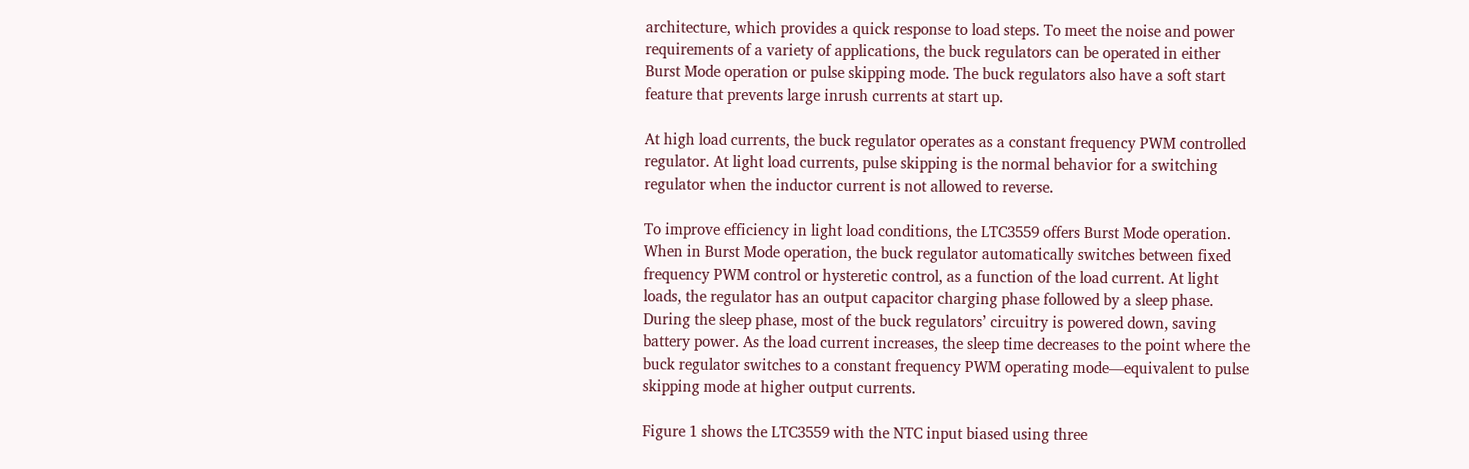architecture, which provides a quick response to load steps. To meet the noise and power requirements of a variety of applications, the buck regulators can be operated in either Burst Mode operation or pulse skipping mode. The buck regulators also have a soft start feature that prevents large inrush currents at start up.

At high load currents, the buck regulator operates as a constant frequency PWM controlled regulator. At light load currents, pulse skipping is the normal behavior for a switching regulator when the inductor current is not allowed to reverse.

To improve efficiency in light load conditions, the LTC3559 offers Burst Mode operation. When in Burst Mode operation, the buck regulator automatically switches between fixed frequency PWM control or hysteretic control, as a function of the load current. At light loads, the regulator has an output capacitor charging phase followed by a sleep phase. During the sleep phase, most of the buck regulators’ circuitry is powered down, saving battery power. As the load current increases, the sleep time decreases to the point where the buck regulator switches to a constant frequency PWM operating mode—equivalent to pulse skipping mode at higher output currents.

Figure 1 shows the LTC3559 with the NTC input biased using three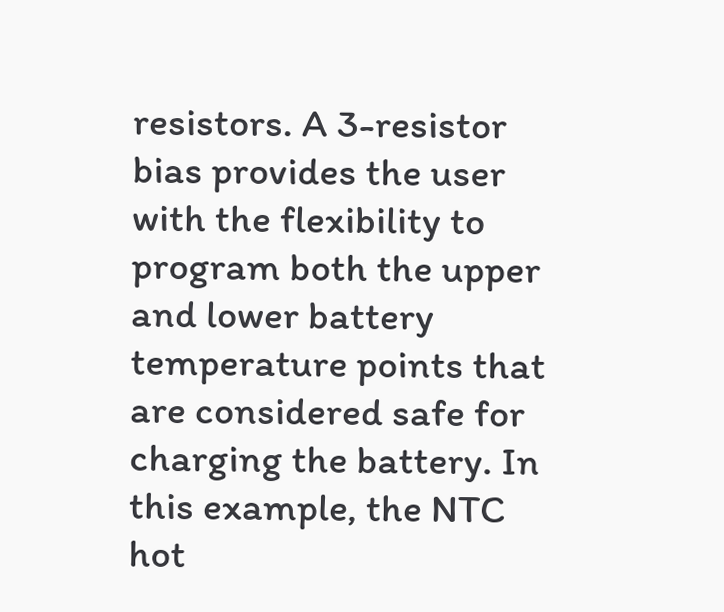resistors. A 3-resistor bias provides the user with the flexibility to program both the upper and lower battery temperature points that are considered safe for charging the battery. In this example, the NTC hot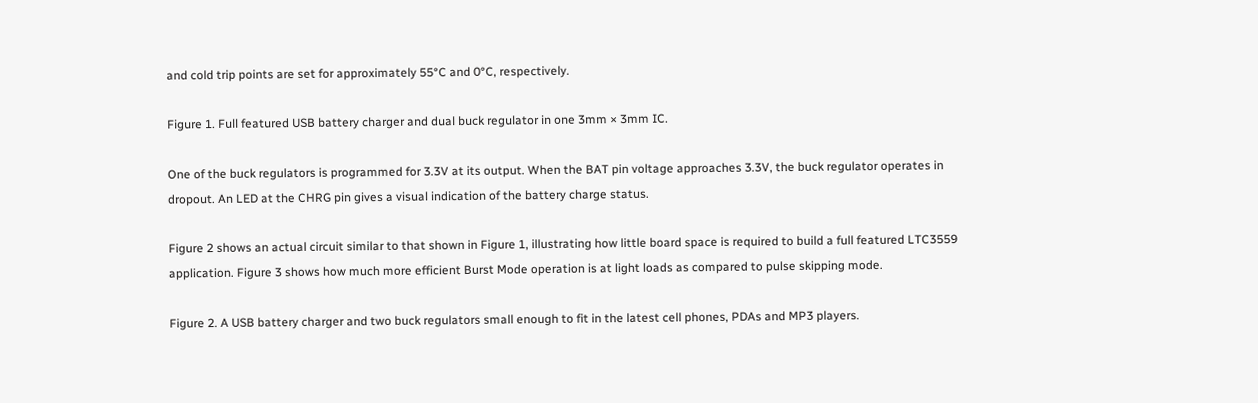and cold trip points are set for approximately 55°C and 0°C, respectively.

Figure 1. Full featured USB battery charger and dual buck regulator in one 3mm × 3mm IC.

One of the buck regulators is programmed for 3.3V at its output. When the BAT pin voltage approaches 3.3V, the buck regulator operates in dropout. An LED at the CHRG pin gives a visual indication of the battery charge status.

Figure 2 shows an actual circuit similar to that shown in Figure 1, illustrating how little board space is required to build a full featured LTC3559 application. Figure 3 shows how much more efficient Burst Mode operation is at light loads as compared to pulse skipping mode.

Figure 2. A USB battery charger and two buck regulators small enough to fit in the latest cell phones, PDAs and MP3 players.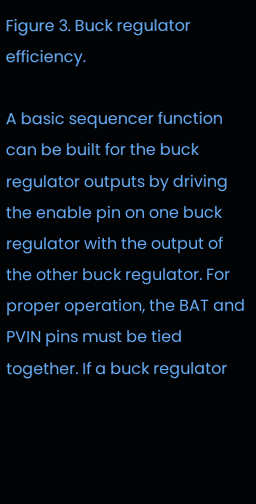Figure 3. Buck regulator efficiency.

A basic sequencer function can be built for the buck regulator outputs by driving the enable pin on one buck regulator with the output of the other buck regulator. For proper operation, the BAT and PVIN pins must be tied together. If a buck regulator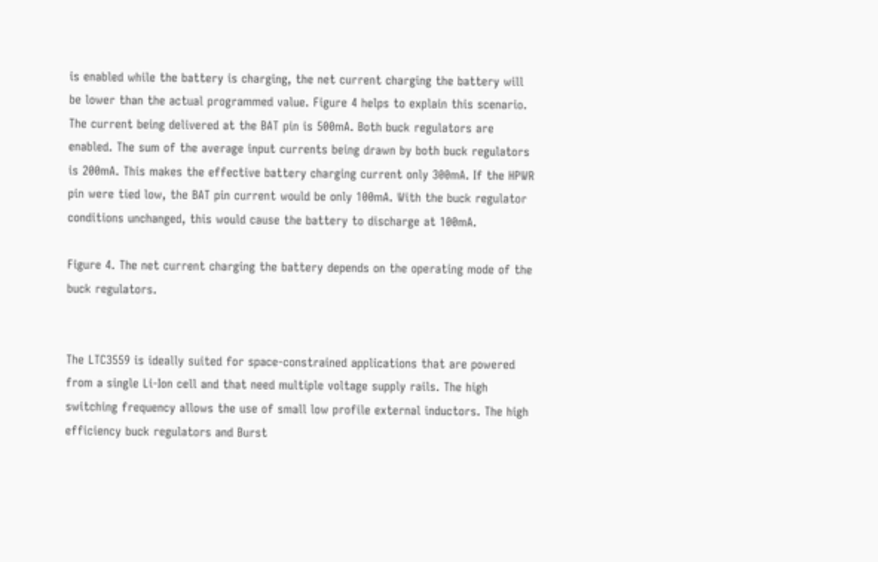is enabled while the battery is charging, the net current charging the battery will be lower than the actual programmed value. Figure 4 helps to explain this scenario. The current being delivered at the BAT pin is 500mA. Both buck regulators are enabled. The sum of the average input currents being drawn by both buck regulators is 200mA. This makes the effective battery charging current only 300mA. If the HPWR pin were tied low, the BAT pin current would be only 100mA. With the buck regulator conditions unchanged, this would cause the battery to discharge at 100mA.

Figure 4. The net current charging the battery depends on the operating mode of the buck regulators.


The LTC3559 is ideally suited for space-constrained applications that are powered from a single Li-Ion cell and that need multiple voltage supply rails. The high switching frequency allows the use of small low profile external inductors. The high efficiency buck regulators and Burst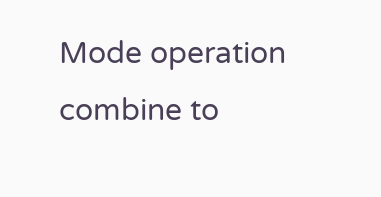Mode operation combine to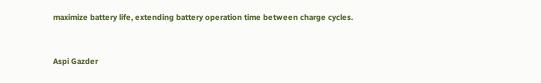maximize battery life, extending battery operation time between charge cycles.



Aspi Gazder